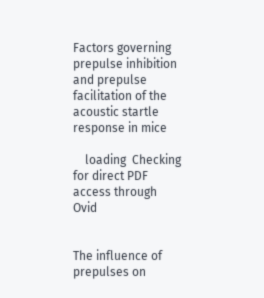Factors governing prepulse inhibition and prepulse facilitation of the acoustic startle response in mice

    loading  Checking for direct PDF access through Ovid


The influence of prepulses on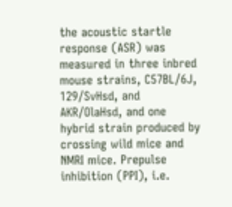the acoustic startle response (ASR) was measured in three inbred mouse strains, C57BL/6J, 129/SvHsd, and AKR/OlaHsd, and one hybrid strain produced by crossing wild mice and NMRI mice. Prepulse inhibition (PPI), i.e.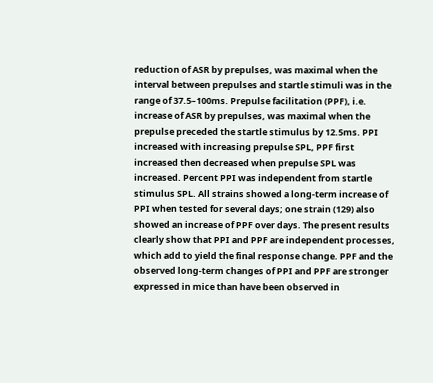reduction of ASR by prepulses, was maximal when the interval between prepulses and startle stimuli was in the range of 37.5–100ms. Prepulse facilitation (PPF), i.e. increase of ASR by prepulses, was maximal when the prepulse preceded the startle stimulus by 12.5ms. PPI increased with increasing prepulse SPL, PPF first increased then decreased when prepulse SPL was increased. Percent PPI was independent from startle stimulus SPL. All strains showed a long-term increase of PPI when tested for several days; one strain (129) also showed an increase of PPF over days. The present results clearly show that PPI and PPF are independent processes, which add to yield the final response change. PPF and the observed long-term changes of PPI and PPF are stronger expressed in mice than have been observed in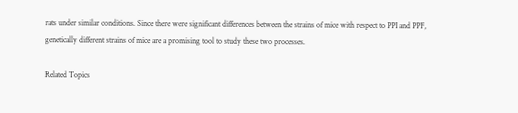rats under similar conditions. Since there were significant differences between the strains of mice with respect to PPI and PPF, genetically different strains of mice are a promising tool to study these two processes.

Related Topics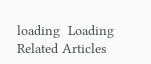loading  Loading Related Articles